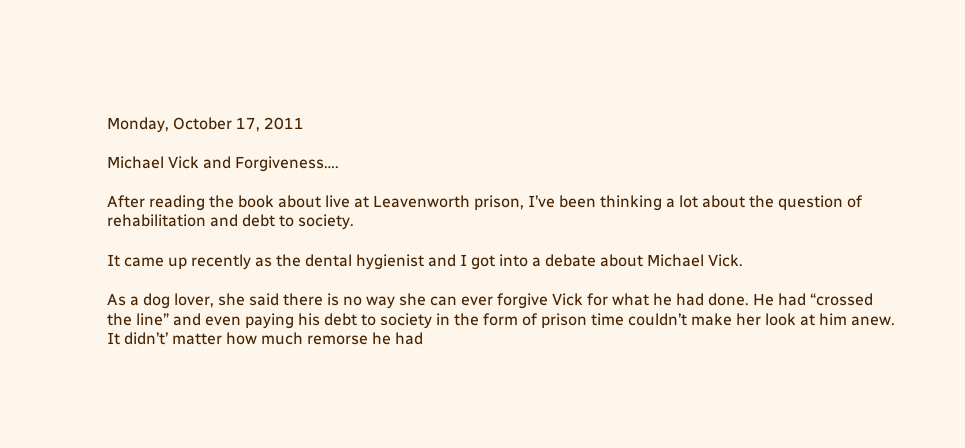Monday, October 17, 2011

Michael Vick and Forgiveness….

After reading the book about live at Leavenworth prison, I’ve been thinking a lot about the question of rehabilitation and debt to society.

It came up recently as the dental hygienist and I got into a debate about Michael Vick.

As a dog lover, she said there is no way she can ever forgive Vick for what he had done. He had “crossed the line” and even paying his debt to society in the form of prison time couldn’t make her look at him anew. It didn’t’ matter how much remorse he had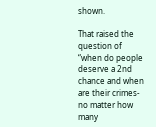shown.

That raised the question of “when do people deserve a 2nd chance and when are their crimes-no matter how many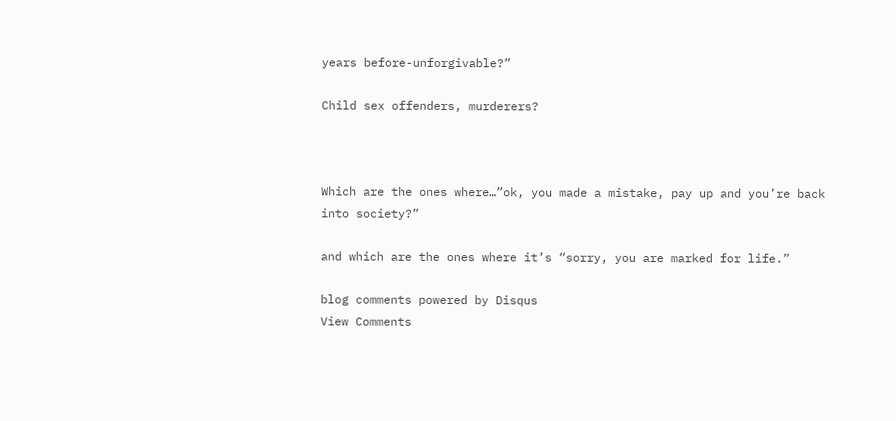years before-unforgivable?”

Child sex offenders, murderers?



Which are the ones where…”ok, you made a mistake, pay up and you’re back into society?”

and which are the ones where it’s “sorry, you are marked for life.”

blog comments powered by Disqus
View Comments